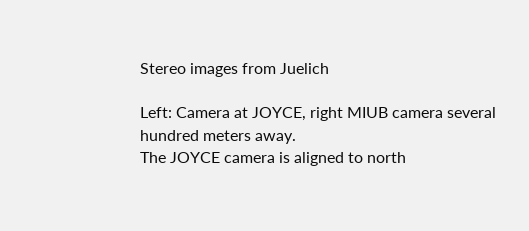Stereo images from Juelich

Left: Camera at JOYCE, right MIUB camera several hundred meters away.
The JOYCE camera is aligned to north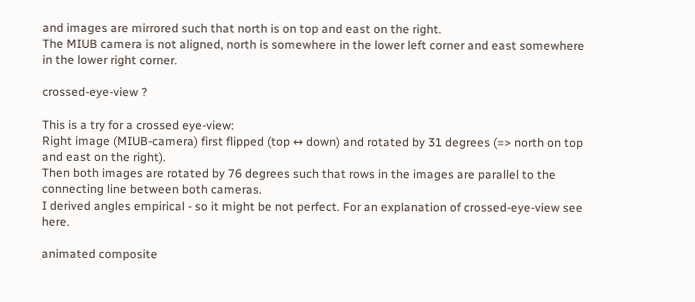and images are mirrored such that north is on top and east on the right.
The MIUB camera is not aligned, north is somewhere in the lower left corner and east somewhere in the lower right corner.

crossed-eye-view ?

This is a try for a crossed eye-view:
Right image (MIUB-camera) first flipped (top ↔ down) and rotated by 31 degrees (=> north on top and east on the right).
Then both images are rotated by 76 degrees such that rows in the images are parallel to the connecting line between both cameras.
I derived angles empirical - so it might be not perfect. For an explanation of crossed-eye-view see here.

animated composite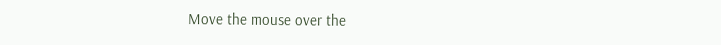Move the mouse over the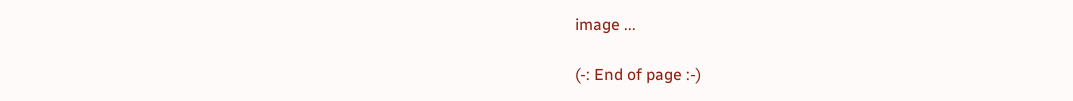image ...

(-: End of page :-)